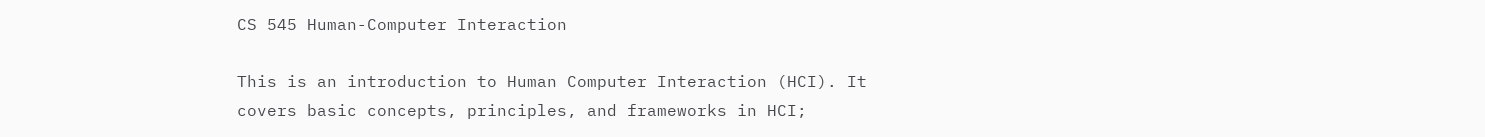CS 545 Human-Computer Interaction

This is an introduction to Human Computer Interaction (HCI). It covers basic concepts, principles, and frameworks in HCI;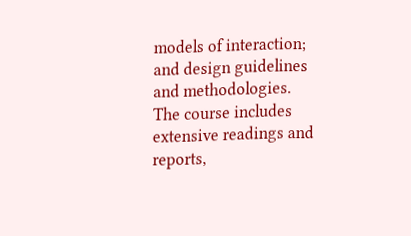models of interaction; and design guidelines and methodologies. The course includes extensive readings and reports,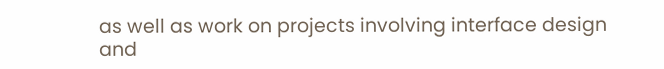as well as work on projects involving interface design and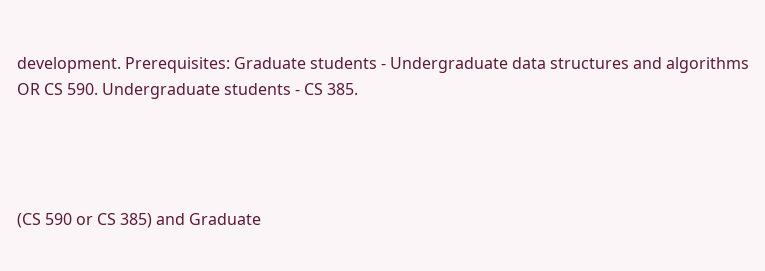development. Prerequisites: Graduate students - Undergraduate data structures and algorithms OR CS 590. Undergraduate students - CS 385.




(CS 590 or CS 385) and Graduate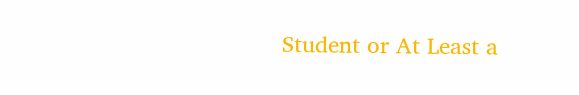Student or At Least a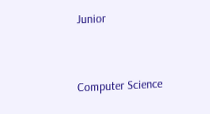Junior


Computer Science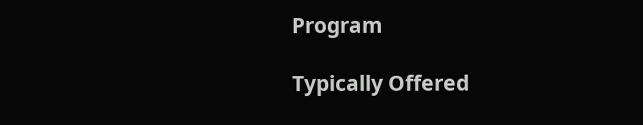Program

Typically Offered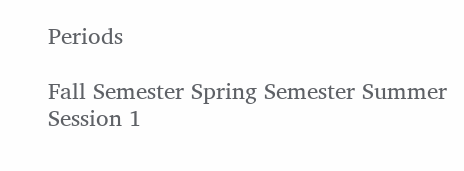Periods

Fall Semester Spring Semester Summer Session 1